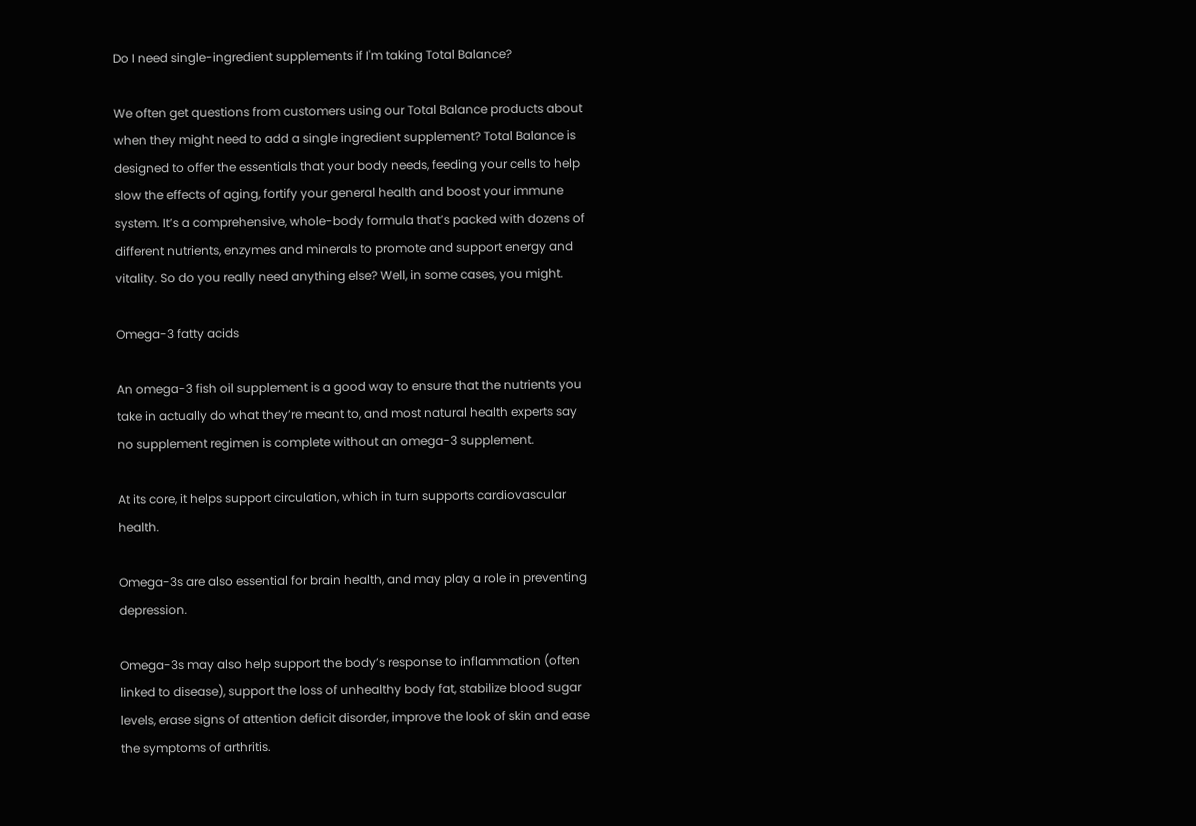Do I need single-ingredient supplements if I'm taking Total Balance?

We often get questions from customers using our Total Balance products about when they might need to add a single ingredient supplement? Total Balance is designed to offer the essentials that your body needs, feeding your cells to help slow the effects of aging, fortify your general health and boost your immune system. It’s a comprehensive, whole-body formula that’s packed with dozens of different nutrients, enzymes and minerals to promote and support energy and vitality. So do you really need anything else? Well, in some cases, you might.

Omega-3 fatty acids

An omega-3 fish oil supplement is a good way to ensure that the nutrients you take in actually do what they’re meant to, and most natural health experts say no supplement regimen is complete without an omega-3 supplement.

At its core, it helps support circulation, which in turn supports cardiovascular health.

Omega-3s are also essential for brain health, and may play a role in preventing depression.

Omega-3s may also help support the body’s response to inflammation (often linked to disease), support the loss of unhealthy body fat, stabilize blood sugar levels, erase signs of attention deficit disorder, improve the look of skin and ease the symptoms of arthritis.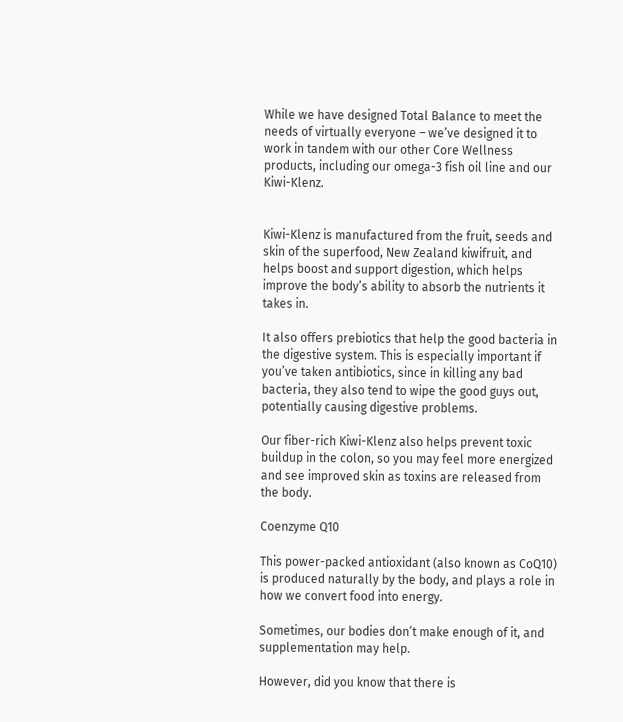While we have designed Total Balance to meet the needs of virtually everyone – we’ve designed it to work in tandem with our other Core Wellness products, including our omega-3 fish oil line and our Kiwi-Klenz.


Kiwi-Klenz is manufactured from the fruit, seeds and skin of the superfood, New Zealand kiwifruit, and helps boost and support digestion, which helps improve the body’s ability to absorb the nutrients it takes in.

It also offers prebiotics that help the good bacteria in the digestive system. This is especially important if you’ve taken antibiotics, since in killing any bad bacteria, they also tend to wipe the good guys out, potentially causing digestive problems.

Our fiber-rich Kiwi-Klenz also helps prevent toxic buildup in the colon, so you may feel more energized and see improved skin as toxins are released from the body.

Coenzyme Q10

This power-packed antioxidant (also known as CoQ10) is produced naturally by the body, and plays a role in how we convert food into energy.

Sometimes, our bodies don’t make enough of it, and supplementation may help.

However, did you know that there is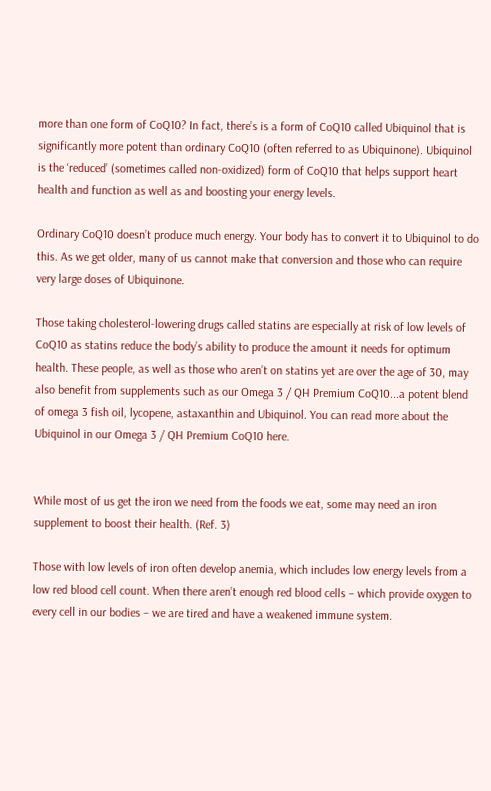more than one form of CoQ10? In fact, there’s is a form of CoQ10 called Ubiquinol that is significantly more potent than ordinary CoQ10 (often referred to as Ubiquinone). Ubiquinol is the ‘reduced’ (sometimes called non-oxidized) form of CoQ10 that helps support heart health and function as well as and boosting your energy levels.

Ordinary CoQ10 doesn’t produce much energy. Your body has to convert it to Ubiquinol to do this. As we get older, many of us cannot make that conversion and those who can require very large doses of Ubiquinone.

Those taking cholesterol-lowering drugs called statins are especially at risk of low levels of CoQ10 as statins reduce the body’s ability to produce the amount it needs for optimum health. These people, as well as those who aren’t on statins yet are over the age of 30, may also benefit from supplements such as our Omega 3 / QH Premium CoQ10...a potent blend of omega 3 fish oil, lycopene, astaxanthin and Ubiquinol. You can read more about the Ubiquinol in our Omega 3 / QH Premium CoQ10 here.


While most of us get the iron we need from the foods we eat, some may need an iron supplement to boost their health. (Ref. 3)

Those with low levels of iron often develop anemia, which includes low energy levels from a low red blood cell count. When there aren’t enough red blood cells – which provide oxygen to every cell in our bodies – we are tired and have a weakened immune system.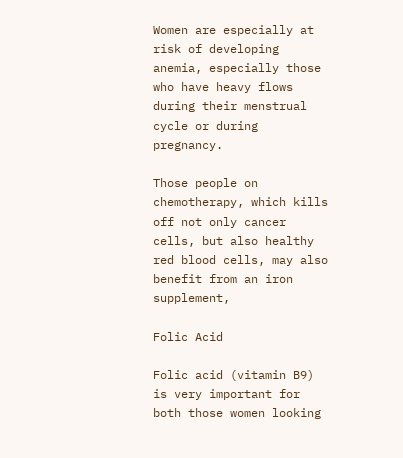Women are especially at risk of developing anemia, especially those who have heavy flows during their menstrual cycle or during pregnancy.

Those people on chemotherapy, which kills off not only cancer cells, but also healthy red blood cells, may also benefit from an iron supplement,

Folic Acid

Folic acid (vitamin B9) is very important for both those women looking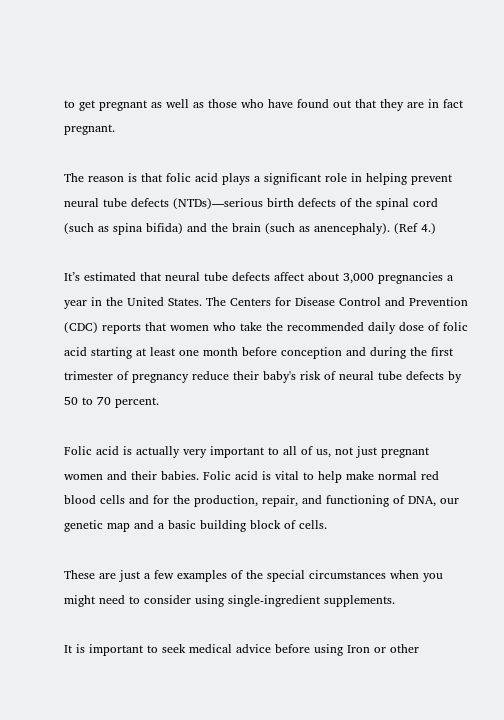to get pregnant as well as those who have found out that they are in fact pregnant.

The reason is that folic acid plays a significant role in helping prevent neural tube defects (NTDs)—serious birth defects of the spinal cord (such as spina bifida) and the brain (such as anencephaly). (Ref 4.)

It’s estimated that neural tube defects affect about 3,000 pregnancies a year in the United States. The Centers for Disease Control and Prevention (CDC) reports that women who take the recommended daily dose of folic acid starting at least one month before conception and during the first trimester of pregnancy reduce their baby's risk of neural tube defects by 50 to 70 percent.

Folic acid is actually very important to all of us, not just pregnant women and their babies. Folic acid is vital to help make normal red blood cells and for the production, repair, and functioning of DNA, our genetic map and a basic building block of cells.

These are just a few examples of the special circumstances when you might need to consider using single-ingredient supplements.

It is important to seek medical advice before using Iron or other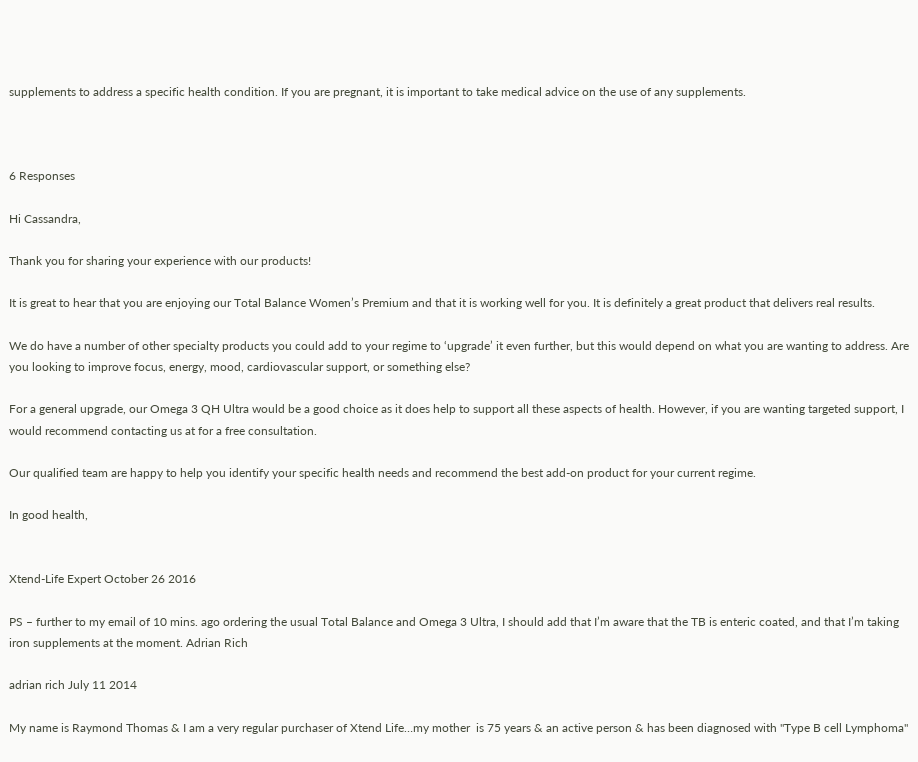supplements to address a specific health condition. If you are pregnant, it is important to take medical advice on the use of any supplements.



6 Responses

Hi Cassandra,

Thank you for sharing your experience with our products!

It is great to hear that you are enjoying our Total Balance Women’s Premium and that it is working well for you. It is definitely a great product that delivers real results.

We do have a number of other specialty products you could add to your regime to ‘upgrade’ it even further, but this would depend on what you are wanting to address. Are you looking to improve focus, energy, mood, cardiovascular support, or something else?

For a general upgrade, our Omega 3 QH Ultra would be a good choice as it does help to support all these aspects of health. However, if you are wanting targeted support, I would recommend contacting us at for a free consultation.

Our qualified team are happy to help you identify your specific health needs and recommend the best add-on product for your current regime.

In good health,


Xtend-Life Expert October 26 2016

PS – further to my email of 10 mins. ago ordering the usual Total Balance and Omega 3 Ultra, I should add that I’m aware that the TB is enteric coated, and that I’m taking iron supplements at the moment. Adrian Rich

adrian rich July 11 2014

My name is Raymond Thomas & I am a very regular purchaser of Xtend Life…my mother  is 75 years & an active person & has been diagnosed with "Type B cell Lymphoma"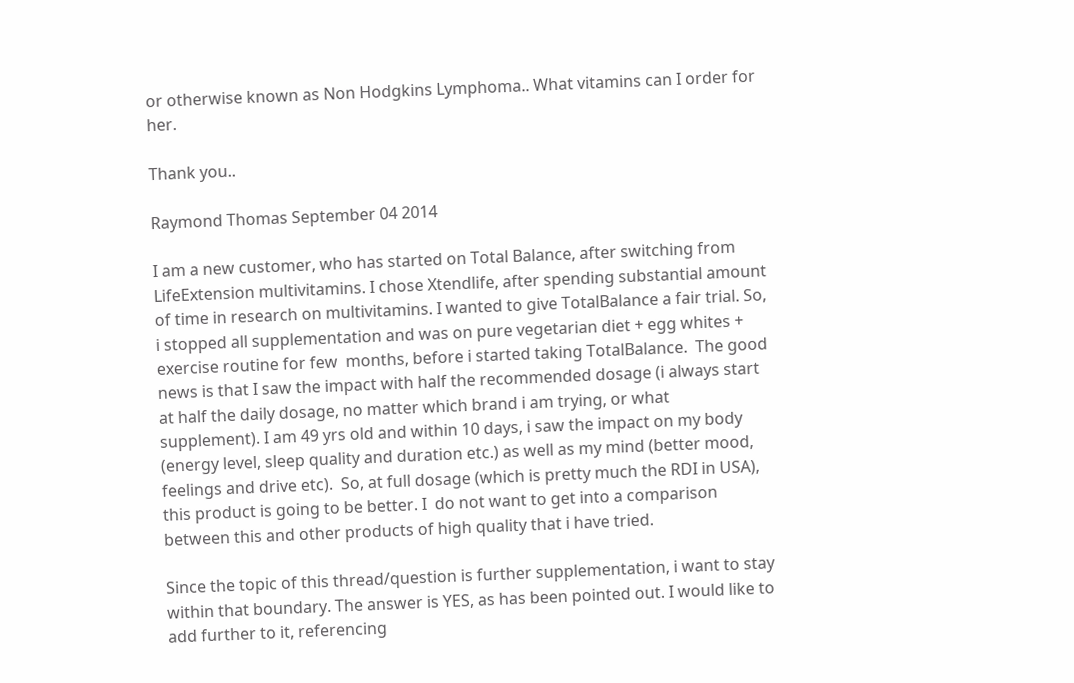or otherwise known as Non Hodgkins Lymphoma.. What vitamins can I order for her.

Thank you..

Raymond Thomas September 04 2014

I am a new customer, who has started on Total Balance, after switching from LifeExtension multivitamins. I chose Xtendlife, after spending substantial amount of time in research on multivitamins. I wanted to give TotalBalance a fair trial. So, i stopped all supplementation and was on pure vegetarian diet + egg whites + exercise routine for few  months, before i started taking TotalBalance.  The good news is that I saw the impact with half the recommended dosage (i always start at half the daily dosage, no matter which brand i am trying, or what supplement). I am 49 yrs old and within 10 days, i saw the impact on my body (energy level, sleep quality and duration etc.) as well as my mind (better mood, feelings and drive etc).  So, at full dosage (which is pretty much the RDI in USA), this product is going to be better. I  do not want to get into a comparison between this and other products of high quality that i have tried.

Since the topic of this thread/question is further supplementation, i want to stay within that boundary. The answer is YES, as has been pointed out. I would like to add further to it, referencing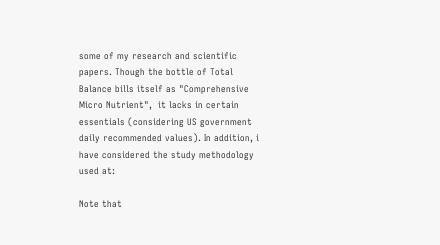some of my research and scientific papers. Though the bottle of Total Balance bills itself as "Comprehensive Micro Nutrient",  it lacks in certain essentials (considering US government daily recommended values). In addition, i have considered the study methodology used at:

Note that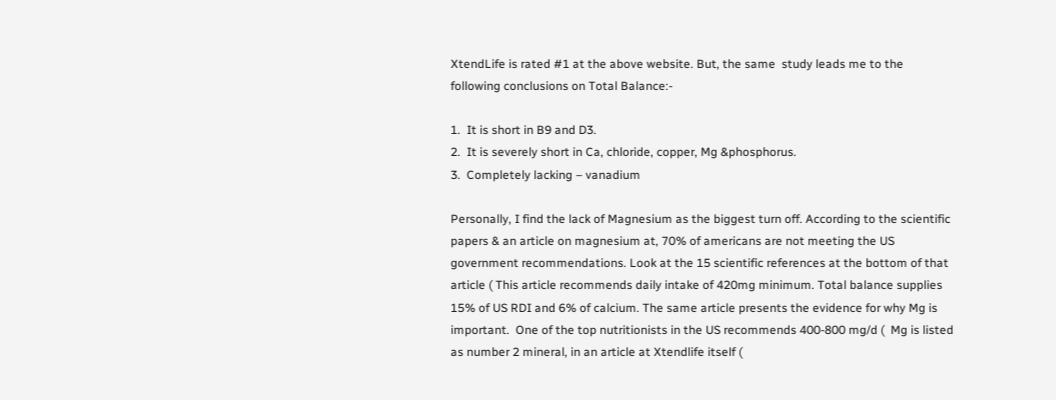XtendLife is rated #1 at the above website. But, the same  study leads me to the following conclusions on Total Balance:-

1.  It is short in B9 and D3.
2.  It is severely short in Ca, chloride, copper, Mg &phosphorus.
3.  Completely lacking – vanadium

Personally, I find the lack of Magnesium as the biggest turn off. According to the scientific papers & an article on magnesium at, 70% of americans are not meeting the US government recommendations. Look at the 15 scientific references at the bottom of that article ( This article recommends daily intake of 420mg minimum. Total balance supplies 15% of US RDI and 6% of calcium. The same article presents the evidence for why Mg is important.  One of the top nutritionists in the US recommends 400-800 mg/d (  Mg is listed as number 2 mineral, in an article at Xtendlife itself (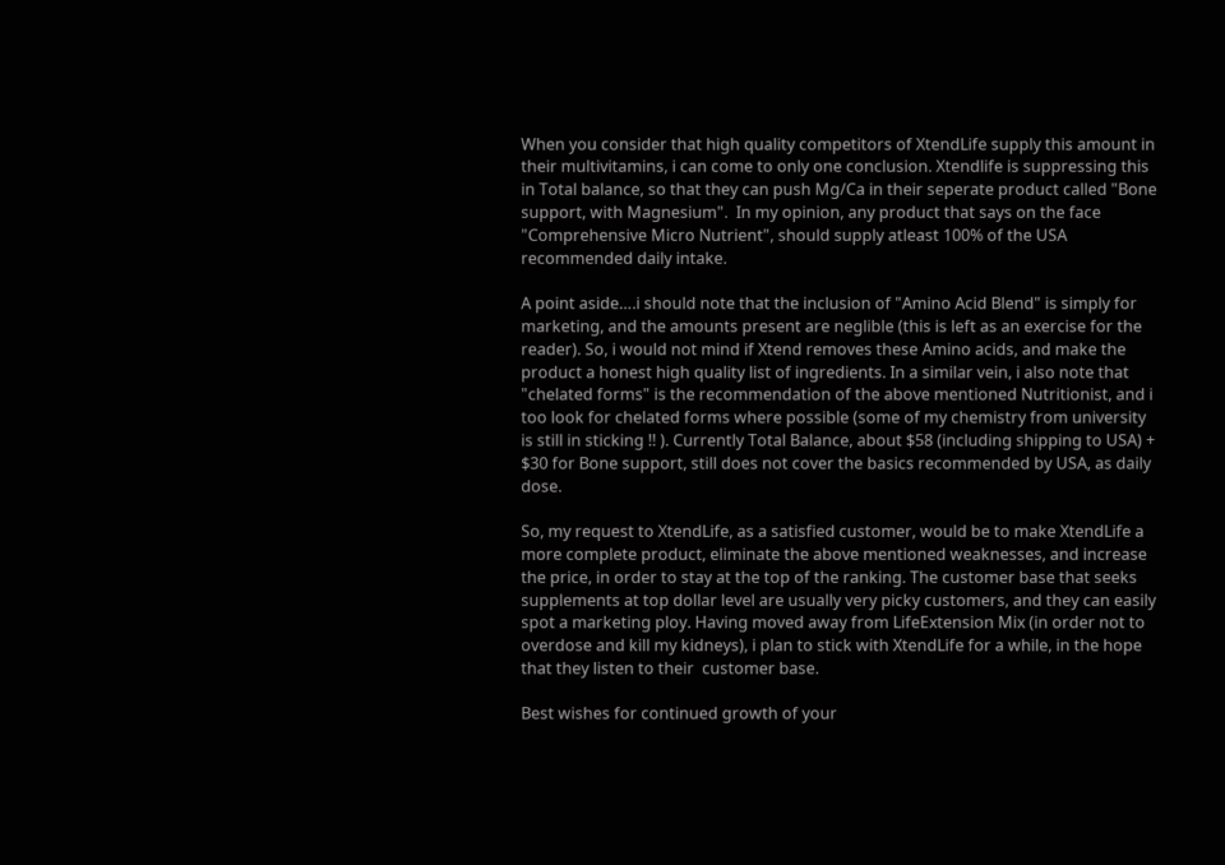When you consider that high quality competitors of XtendLife supply this amount in their multivitamins, i can come to only one conclusion. Xtendlife is suppressing this in Total balance, so that they can push Mg/Ca in their seperate product called "Bone support, with Magnesium".  In my opinion, any product that says on the face "Comprehensive Micro Nutrient", should supply atleast 100% of the USA recommended daily intake.

A point aside….i should note that the inclusion of "Amino Acid Blend" is simply for marketing, and the amounts present are neglible (this is left as an exercise for the reader). So, i would not mind if Xtend removes these Amino acids, and make the product a honest high quality list of ingredients. In a similar vein, i also note that "chelated forms" is the recommendation of the above mentioned Nutritionist, and i too look for chelated forms where possible (some of my chemistry from university is still in sticking !! ). Currently Total Balance, about $58 (including shipping to USA) + $30 for Bone support, still does not cover the basics recommended by USA, as daily dose.

So, my request to XtendLife, as a satisfied customer, would be to make XtendLife a more complete product, eliminate the above mentioned weaknesses, and increase the price, in order to stay at the top of the ranking. The customer base that seeks supplements at top dollar level are usually very picky customers, and they can easily spot a marketing ploy. Having moved away from LifeExtension Mix (in order not to overdose and kill my kidneys), i plan to stick with XtendLife for a while, in the hope that they listen to their  customer base.

Best wishes for continued growth of your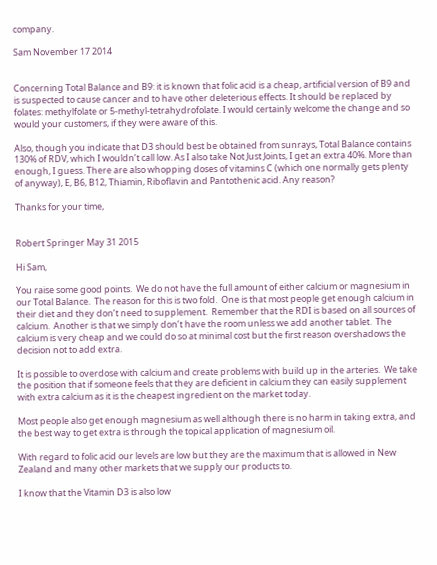company.

Sam November 17 2014


Concerning Total Balance and B9: it is known that folic acid is a cheap, artificial version of B9 and is suspected to cause cancer and to have other deleterious effects. It should be replaced by folates: methylfolate or 5-methyl-tetrahydrofolate. I would certainly welcome the change and so would your customers, if they were aware of this.

Also, though you indicate that D3 should best be obtained from sunrays, Total Balance contains 130% of RDV, which I wouldn’t call low. As I also take Not Just Joints, I get an extra 40%. More than enough, I guess. There are also whopping doses of vitamins C (which one normally gets plenty of anyway), E, B6, B12, Thiamin, Riboflavin and Pantothenic acid. Any reason?

Thanks for your time,


Robert Springer May 31 2015

Hi Sam,

You raise some good points.  We do not have the full amount of either calcium or magnesium in our Total Balance.  The reason for this is two fold.  One is that most people get enough calcium in their diet and they don’t need to supplement.  Remember that the RDI is based on all sources of calcium.  Another is that we simply don’t have the room unless we add another tablet.  The calcium is very cheap and we could do so at minimal cost but the first reason overshadows the decision not to add extra.

It is possible to overdose with calcium and create problems with build up in the arteries.  We take the position that if someone feels that they are deficient in calcium they can easily supplement with extra calcium as it is the cheapest ingredient on the market today.

Most people also get enough magnesium as well although there is no harm in taking extra, and the best way to get extra is through the topical application of magnesium oil.

With regard to folic acid our levels are low but they are the maximum that is allowed in New Zealand and many other markets that we supply our products to.

I know that the Vitamin D3 is also low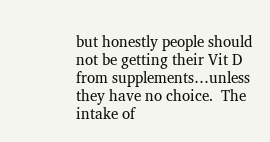but honestly people should not be getting their Vit D from supplements…unless they have no choice.  The intake of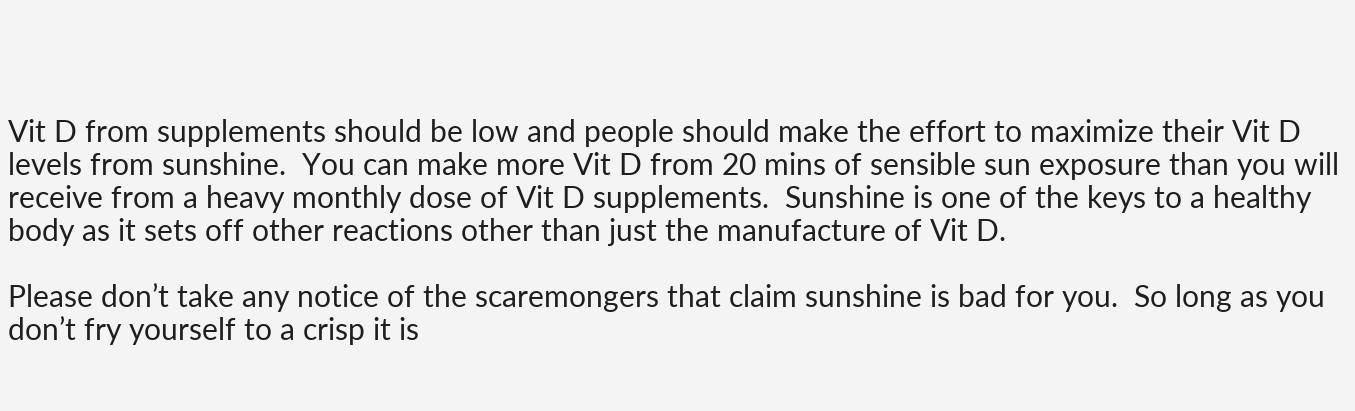Vit D from supplements should be low and people should make the effort to maximize their Vit D levels from sunshine.  You can make more Vit D from 20 mins of sensible sun exposure than you will receive from a heavy monthly dose of Vit D supplements.  Sunshine is one of the keys to a healthy body as it sets off other reactions other than just the manufacture of Vit D.

Please don’t take any notice of the scaremongers that claim sunshine is bad for you.  So long as you don’t fry yourself to a crisp it is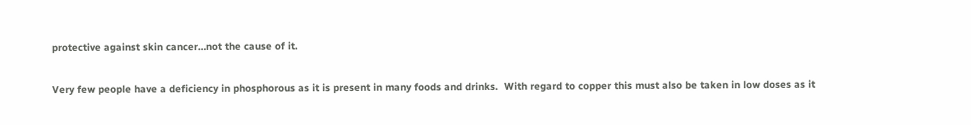protective against skin cancer…not the cause of it.

Very few people have a deficiency in phosphorous as it is present in many foods and drinks.  With regard to copper this must also be taken in low doses as it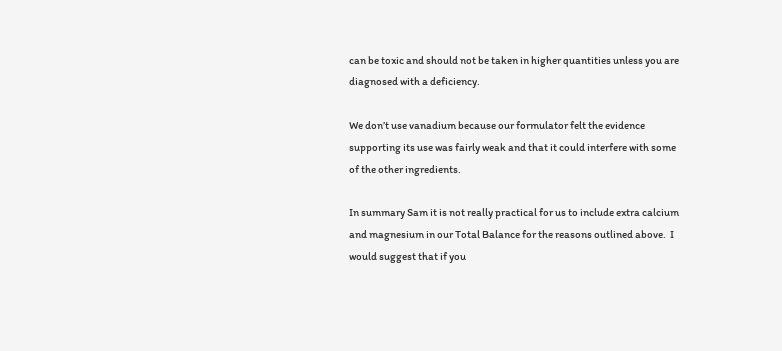can be toxic and should not be taken in higher quantities unless you are diagnosed with a deficiency.

We don’t use vanadium because our formulator felt the evidence supporting its use was fairly weak and that it could interfere with some of the other ingredients.

In summary Sam it is not really practical for us to include extra calcium and magnesium in our Total Balance for the reasons outlined above.  I would suggest that if you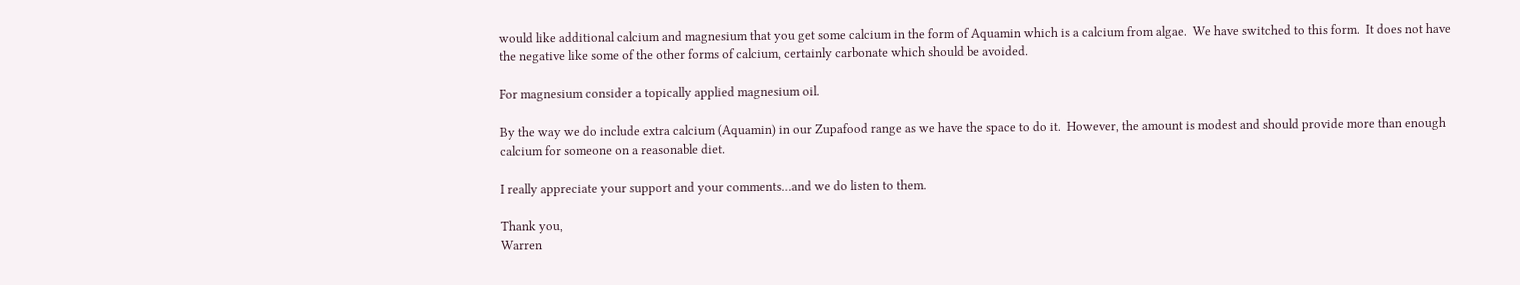would like additional calcium and magnesium that you get some calcium in the form of Aquamin which is a calcium from algae.  We have switched to this form.  It does not have the negative like some of the other forms of calcium, certainly carbonate which should be avoided.

For magnesium consider a topically applied magnesium oil.

By the way we do include extra calcium (Aquamin) in our Zupafood range as we have the space to do it.  However, the amount is modest and should provide more than enough calcium for someone on a reasonable diet.

I really appreciate your support and your comments…and we do listen to them.

Thank you,
Warren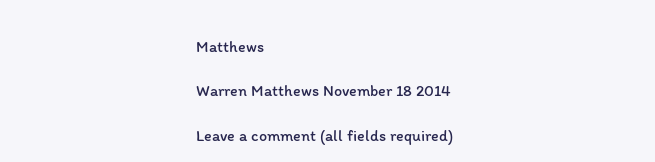Matthews

Warren Matthews November 18 2014

Leave a comment (all fields required)